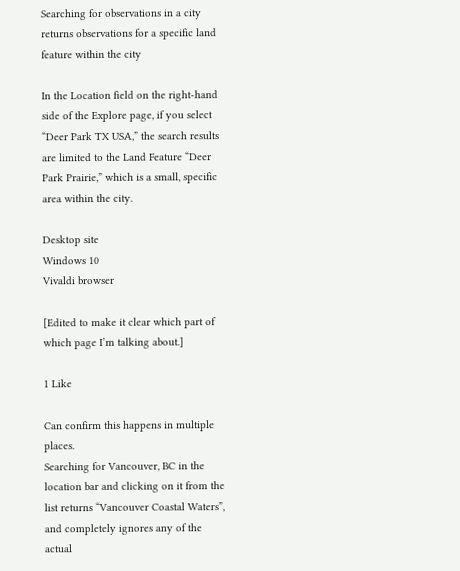Searching for observations in a city returns observations for a specific land feature within the city

In the Location field on the right-hand side of the Explore page, if you select “Deer Park TX USA,” the search results are limited to the Land Feature “Deer Park Prairie,” which is a small, specific area within the city.

Desktop site
Windows 10
Vivaldi browser

[Edited to make it clear which part of which page I’m talking about.]

1 Like

Can confirm this happens in multiple places.
Searching for Vancouver, BC in the location bar and clicking on it from the list returns “Vancouver Coastal Waters”, and completely ignores any of the actual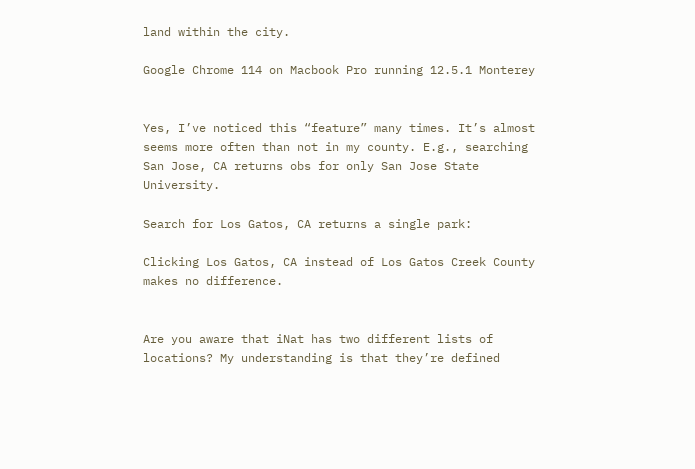land within the city.

Google Chrome 114 on Macbook Pro running 12.5.1 Monterey


Yes, I’ve noticed this “feature” many times. It’s almost seems more often than not in my county. E.g., searching San Jose, CA returns obs for only San Jose State University.

Search for Los Gatos, CA returns a single park:

Clicking Los Gatos, CA instead of Los Gatos Creek County makes no difference.


Are you aware that iNat has two different lists of locations? My understanding is that they’re defined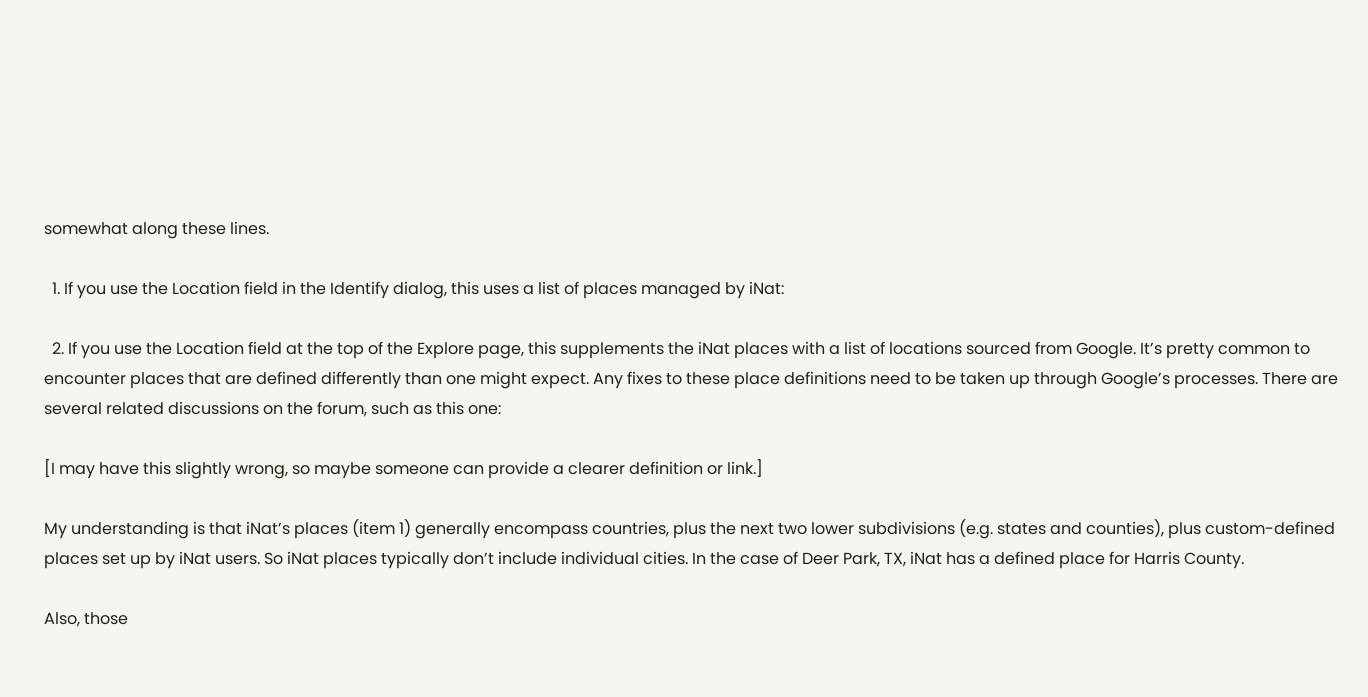somewhat along these lines.

  1. If you use the Location field in the Identify dialog, this uses a list of places managed by iNat:

  2. If you use the Location field at the top of the Explore page, this supplements the iNat places with a list of locations sourced from Google. It’s pretty common to encounter places that are defined differently than one might expect. Any fixes to these place definitions need to be taken up through Google’s processes. There are several related discussions on the forum, such as this one:

[I may have this slightly wrong, so maybe someone can provide a clearer definition or link.]

My understanding is that iNat’s places (item 1) generally encompass countries, plus the next two lower subdivisions (e.g. states and counties), plus custom-defined places set up by iNat users. So iNat places typically don’t include individual cities. In the case of Deer Park, TX, iNat has a defined place for Harris County.

Also, those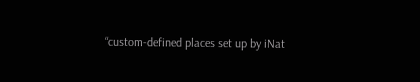“custom-defined places set up by iNat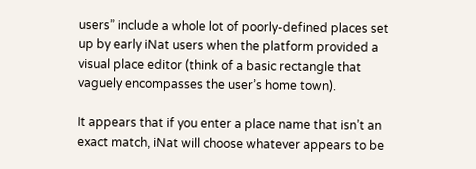users” include a whole lot of poorly-defined places set up by early iNat users when the platform provided a visual place editor (think of a basic rectangle that vaguely encompasses the user’s home town).

It appears that if you enter a place name that isn’t an exact match, iNat will choose whatever appears to be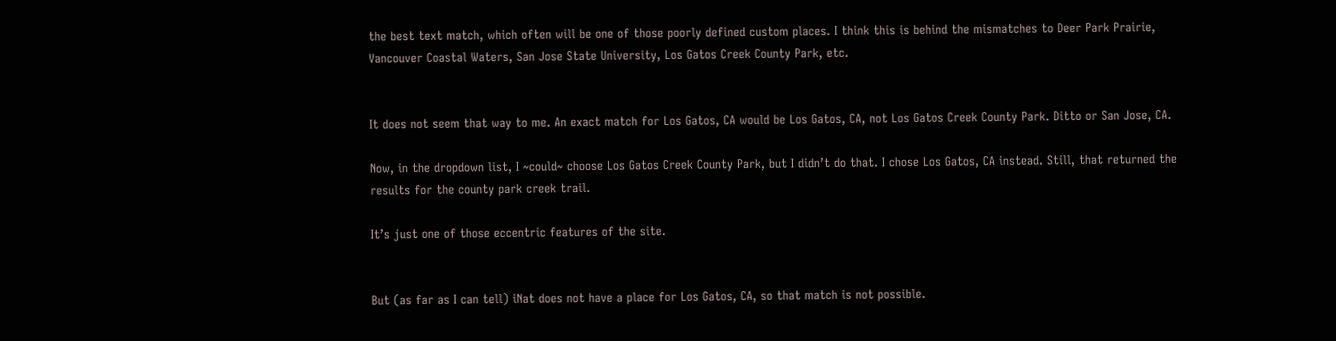the best text match, which often will be one of those poorly defined custom places. I think this is behind the mismatches to Deer Park Prairie, Vancouver Coastal Waters, San Jose State University, Los Gatos Creek County Park, etc.


It does not seem that way to me. An exact match for Los Gatos, CA would be Los Gatos, CA, not Los Gatos Creek County Park. Ditto or San Jose, CA.

Now, in the dropdown list, I ~could~ choose Los Gatos Creek County Park, but I didn’t do that. I chose Los Gatos, CA instead. Still, that returned the results for the county park creek trail.

It’s just one of those eccentric features of the site.


But (as far as I can tell) iNat does not have a place for Los Gatos, CA, so that match is not possible.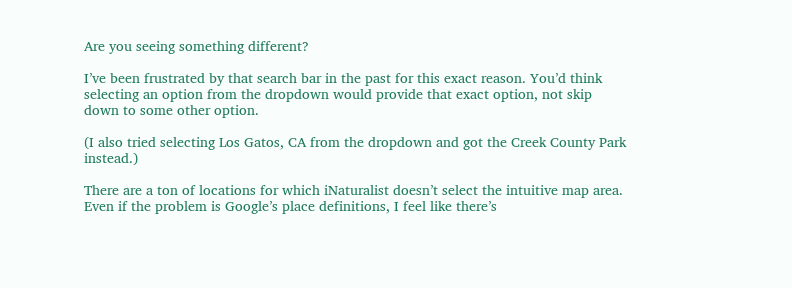Are you seeing something different?

I’ve been frustrated by that search bar in the past for this exact reason. You’d think selecting an option from the dropdown would provide that exact option, not skip down to some other option.

(I also tried selecting Los Gatos, CA from the dropdown and got the Creek County Park instead.)

There are a ton of locations for which iNaturalist doesn’t select the intuitive map area. Even if the problem is Google’s place definitions, I feel like there’s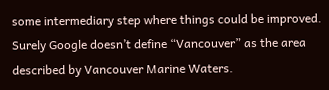some intermediary step where things could be improved. Surely Google doesn’t define “Vancouver” as the area described by Vancouver Marine Waters.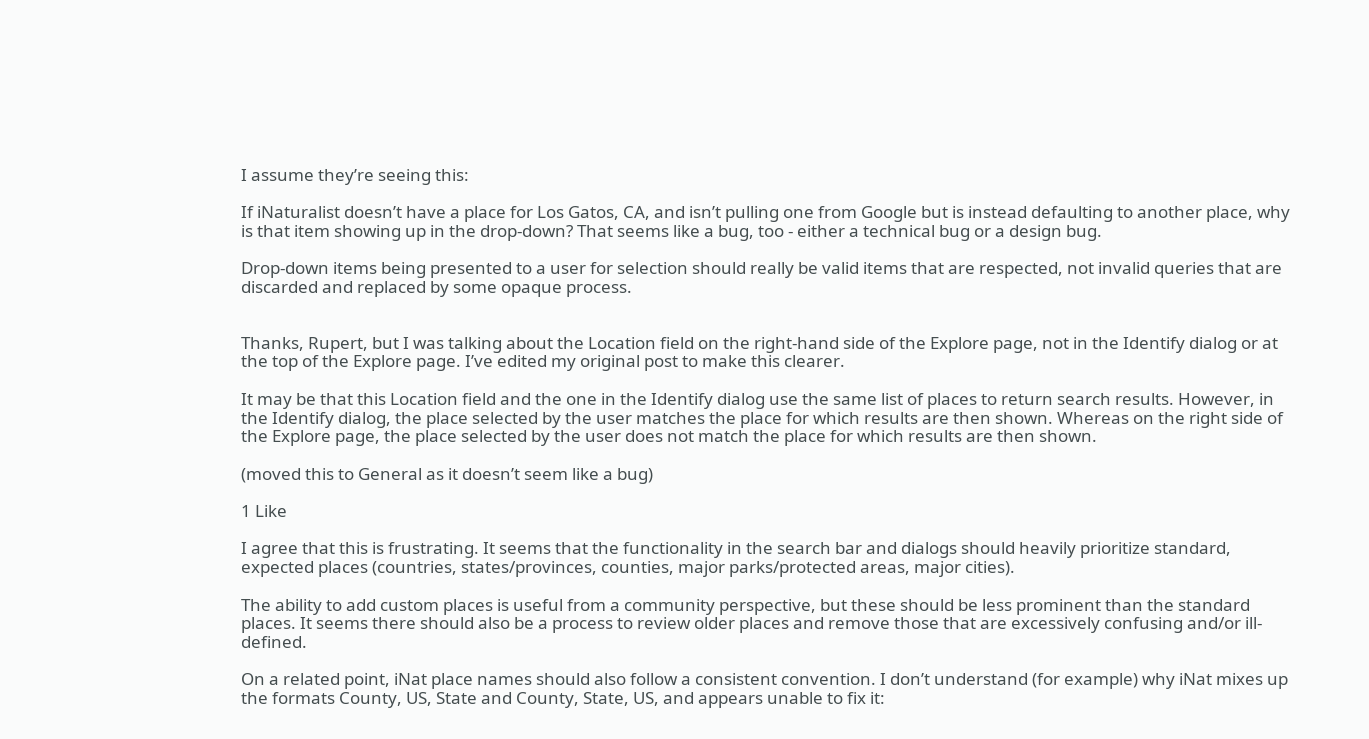I assume they’re seeing this:

If iNaturalist doesn’t have a place for Los Gatos, CA, and isn’t pulling one from Google but is instead defaulting to another place, why is that item showing up in the drop-down? That seems like a bug, too - either a technical bug or a design bug.

Drop-down items being presented to a user for selection should really be valid items that are respected, not invalid queries that are discarded and replaced by some opaque process.


Thanks, Rupert, but I was talking about the Location field on the right-hand side of the Explore page, not in the Identify dialog or at the top of the Explore page. I’ve edited my original post to make this clearer.

It may be that this Location field and the one in the Identify dialog use the same list of places to return search results. However, in the Identify dialog, the place selected by the user matches the place for which results are then shown. Whereas on the right side of the Explore page, the place selected by the user does not match the place for which results are then shown.

(moved this to General as it doesn’t seem like a bug)

1 Like

I agree that this is frustrating. It seems that the functionality in the search bar and dialogs should heavily prioritize standard, expected places (countries, states/provinces, counties, major parks/protected areas, major cities).

The ability to add custom places is useful from a community perspective, but these should be less prominent than the standard places. It seems there should also be a process to review older places and remove those that are excessively confusing and/or ill-defined.

On a related point, iNat place names should also follow a consistent convention. I don’t understand (for example) why iNat mixes up the formats County, US, State and County, State, US, and appears unable to fix it: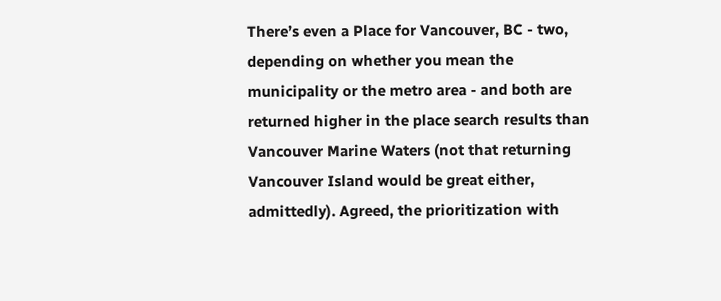There’s even a Place for Vancouver, BC - two, depending on whether you mean the municipality or the metro area - and both are returned higher in the place search results than Vancouver Marine Waters (not that returning Vancouver Island would be great either, admittedly). Agreed, the prioritization with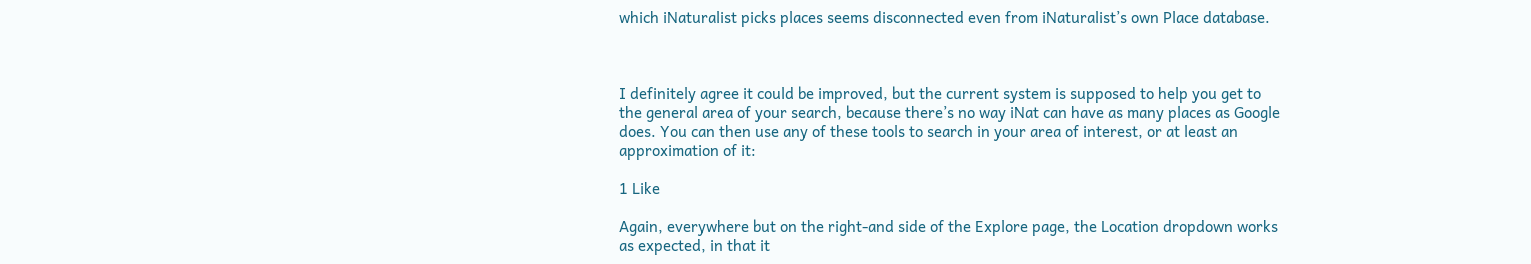which iNaturalist picks places seems disconnected even from iNaturalist’s own Place database.



I definitely agree it could be improved, but the current system is supposed to help you get to the general area of your search, because there’s no way iNat can have as many places as Google does. You can then use any of these tools to search in your area of interest, or at least an approximation of it:

1 Like

Again, everywhere but on the right-and side of the Explore page, the Location dropdown works as expected, in that it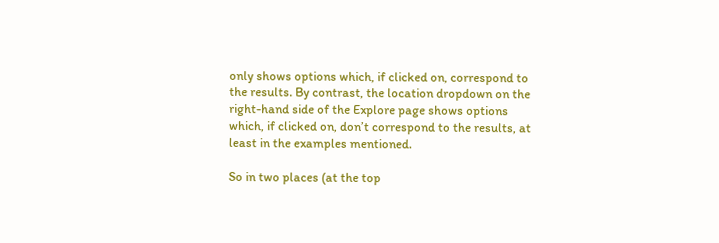only shows options which, if clicked on, correspond to the results. By contrast, the location dropdown on the right-hand side of the Explore page shows options which, if clicked on, don’t correspond to the results, at least in the examples mentioned.

So in two places (at the top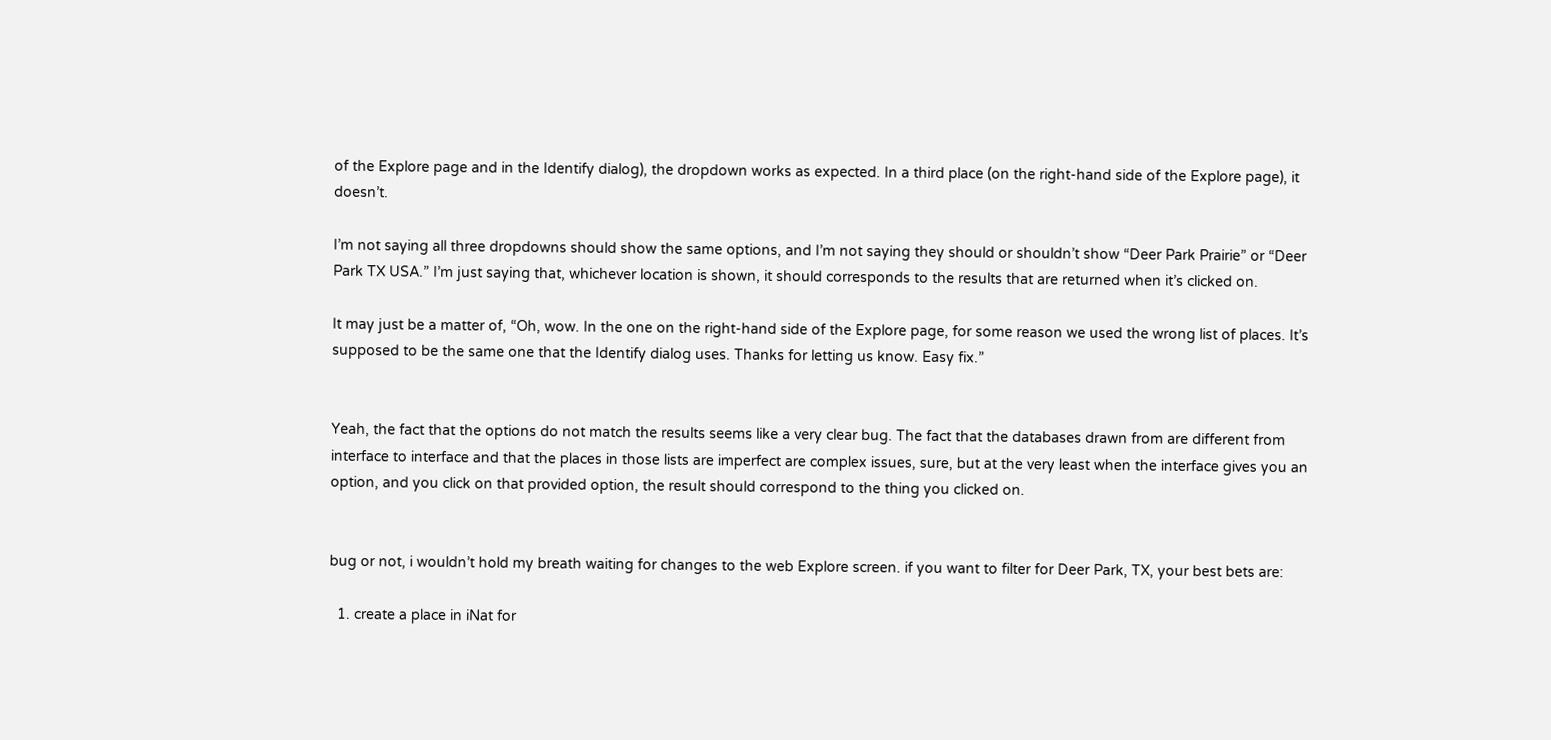of the Explore page and in the Identify dialog), the dropdown works as expected. In a third place (on the right-hand side of the Explore page), it doesn’t.

I’m not saying all three dropdowns should show the same options, and I’m not saying they should or shouldn’t show “Deer Park Prairie” or “Deer Park TX USA.” I’m just saying that, whichever location is shown, it should corresponds to the results that are returned when it’s clicked on.

It may just be a matter of, “Oh, wow. In the one on the right-hand side of the Explore page, for some reason we used the wrong list of places. It’s supposed to be the same one that the Identify dialog uses. Thanks for letting us know. Easy fix.”


Yeah, the fact that the options do not match the results seems like a very clear bug. The fact that the databases drawn from are different from interface to interface and that the places in those lists are imperfect are complex issues, sure, but at the very least when the interface gives you an option, and you click on that provided option, the result should correspond to the thing you clicked on.


bug or not, i wouldn’t hold my breath waiting for changes to the web Explore screen. if you want to filter for Deer Park, TX, your best bets are:

  1. create a place in iNat for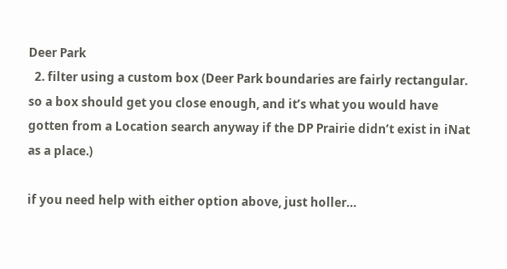Deer Park
  2. filter using a custom box (Deer Park boundaries are fairly rectangular. so a box should get you close enough, and it’s what you would have gotten from a Location search anyway if the DP Prairie didn’t exist in iNat as a place.)

if you need help with either option above, just holler…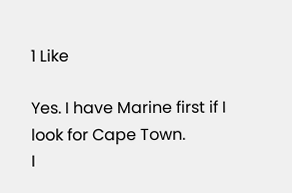1 Like

Yes. I have Marine first if I look for Cape Town.
I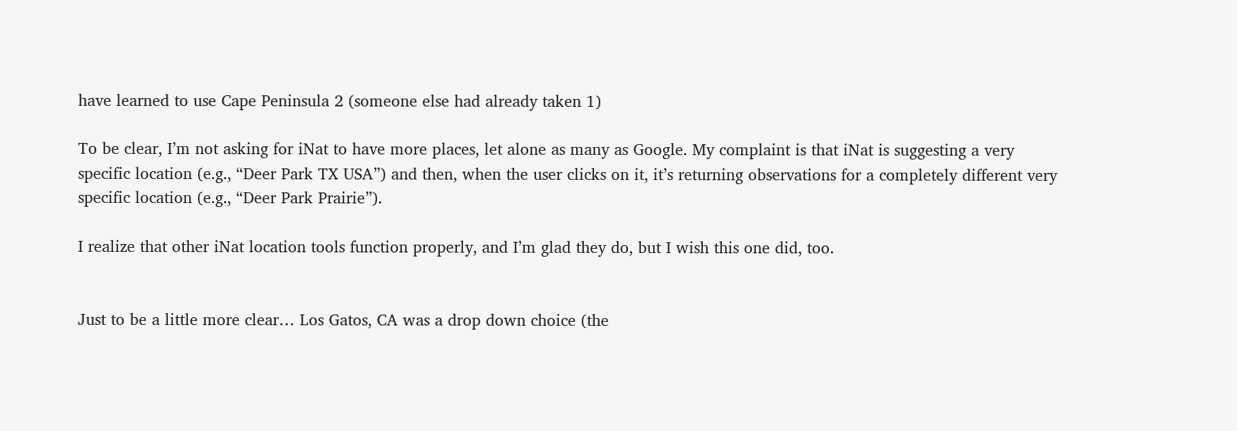have learned to use Cape Peninsula 2 (someone else had already taken 1)

To be clear, I’m not asking for iNat to have more places, let alone as many as Google. My complaint is that iNat is suggesting a very specific location (e.g., “Deer Park TX USA”) and then, when the user clicks on it, it’s returning observations for a completely different very specific location (e.g., “Deer Park Prairie”).

I realize that other iNat location tools function properly, and I’m glad they do, but I wish this one did, too.


Just to be a little more clear… Los Gatos, CA was a drop down choice (the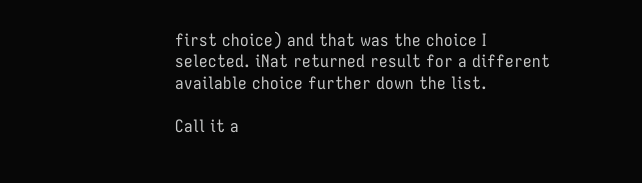first choice) and that was the choice I selected. iNat returned result for a different available choice further down the list.

Call it a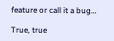feature or call it a bug…

True, true